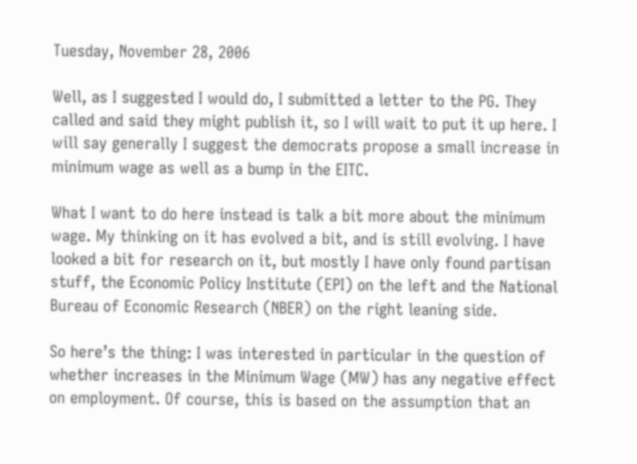Tuesday, November 28, 2006

Well, as I suggested I would do, I submitted a letter to the PG. They called and said they might publish it, so I will wait to put it up here. I will say generally I suggest the democrats propose a small increase in minimum wage as well as a bump in the EITC.

What I want to do here instead is talk a bit more about the minimum wage. My thinking on it has evolved a bit, and is still evolving. I have looked a bit for research on it, but mostly I have only found partisan stuff, the Economic Policy Institute (EPI) on the left and the National Bureau of Economic Research (NBER) on the right leaning side.

So here’s the thing: I was interested in particular in the question of whether increases in the Minimum Wage (MW) has any negative effect on employment. Of course, this is based on the assumption that an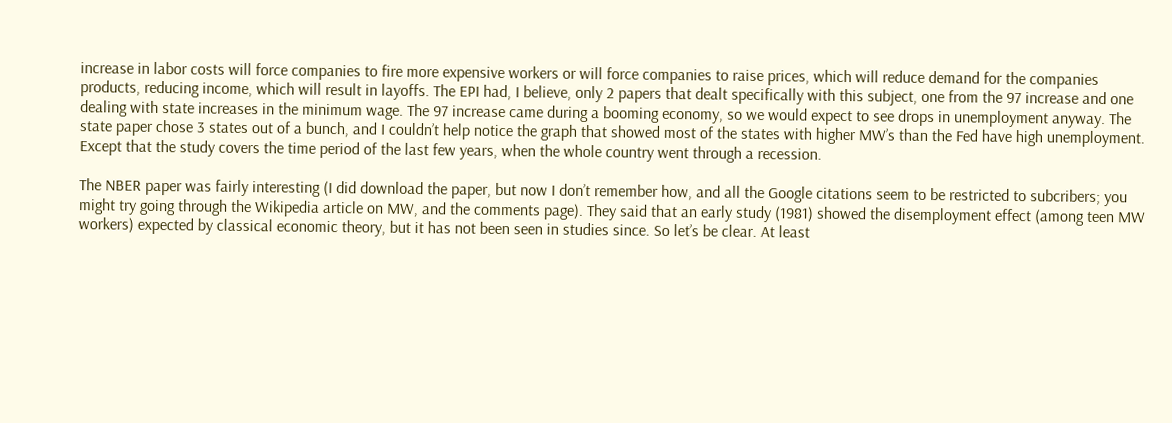increase in labor costs will force companies to fire more expensive workers or will force companies to raise prices, which will reduce demand for the companies products, reducing income, which will result in layoffs. The EPI had, I believe, only 2 papers that dealt specifically with this subject, one from the 97 increase and one dealing with state increases in the minimum wage. The 97 increase came during a booming economy, so we would expect to see drops in unemployment anyway. The state paper chose 3 states out of a bunch, and I couldn’t help notice the graph that showed most of the states with higher MW’s than the Fed have high unemployment. Except that the study covers the time period of the last few years, when the whole country went through a recession.

The NBER paper was fairly interesting (I did download the paper, but now I don’t remember how, and all the Google citations seem to be restricted to subcribers; you might try going through the Wikipedia article on MW, and the comments page). They said that an early study (1981) showed the disemployment effect (among teen MW workers) expected by classical economic theory, but it has not been seen in studies since. So let’s be clear. At least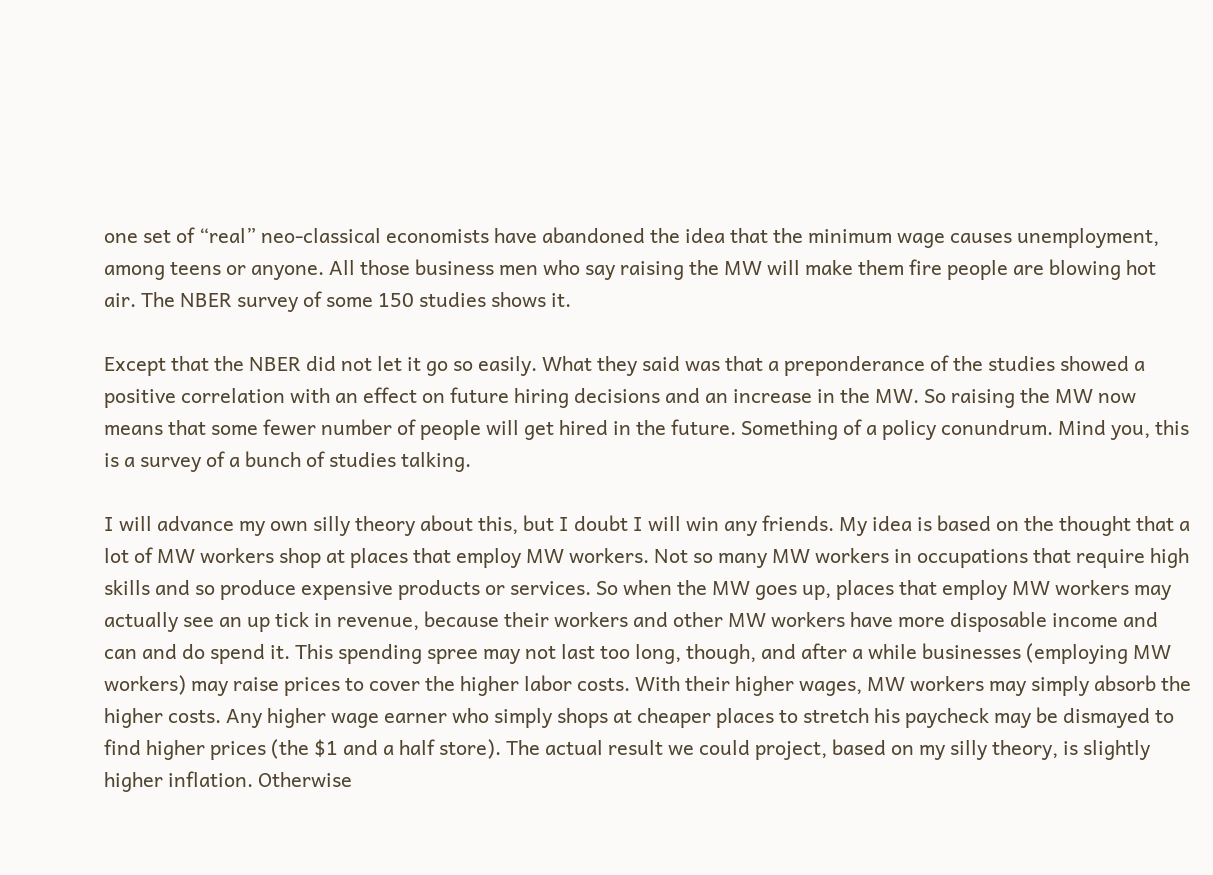one set of “real” neo-classical economists have abandoned the idea that the minimum wage causes unemployment, among teens or anyone. All those business men who say raising the MW will make them fire people are blowing hot air. The NBER survey of some 150 studies shows it.

Except that the NBER did not let it go so easily. What they said was that a preponderance of the studies showed a positive correlation with an effect on future hiring decisions and an increase in the MW. So raising the MW now means that some fewer number of people will get hired in the future. Something of a policy conundrum. Mind you, this is a survey of a bunch of studies talking.

I will advance my own silly theory about this, but I doubt I will win any friends. My idea is based on the thought that a lot of MW workers shop at places that employ MW workers. Not so many MW workers in occupations that require high skills and so produce expensive products or services. So when the MW goes up, places that employ MW workers may actually see an up tick in revenue, because their workers and other MW workers have more disposable income and can and do spend it. This spending spree may not last too long, though, and after a while businesses (employing MW workers) may raise prices to cover the higher labor costs. With their higher wages, MW workers may simply absorb the higher costs. Any higher wage earner who simply shops at cheaper places to stretch his paycheck may be dismayed to find higher prices (the $1 and a half store). The actual result we could project, based on my silly theory, is slightly higher inflation. Otherwise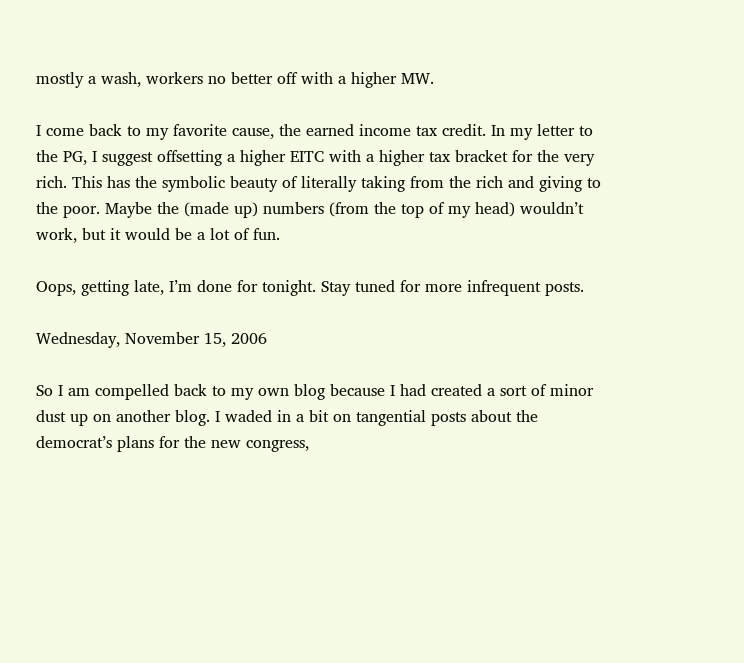mostly a wash, workers no better off with a higher MW.

I come back to my favorite cause, the earned income tax credit. In my letter to the PG, I suggest offsetting a higher EITC with a higher tax bracket for the very rich. This has the symbolic beauty of literally taking from the rich and giving to the poor. Maybe the (made up) numbers (from the top of my head) wouldn’t work, but it would be a lot of fun.

Oops, getting late, I’m done for tonight. Stay tuned for more infrequent posts.

Wednesday, November 15, 2006

So I am compelled back to my own blog because I had created a sort of minor dust up on another blog. I waded in a bit on tangential posts about the democrat’s plans for the new congress,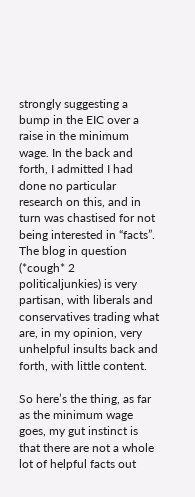strongly suggesting a bump in the EIC over a raise in the minimum wage. In the back and forth, I admitted I had done no particular research on this, and in turn was chastised for not being interested in “facts”. The blog in question (*cough* 2 politicaljunkies) is very partisan, with liberals and conservatives trading what are, in my opinion, very unhelpful insults back and forth, with little content.

So here’s the thing, as far as the minimum wage goes, my gut instinct is that there are not a whole lot of helpful facts out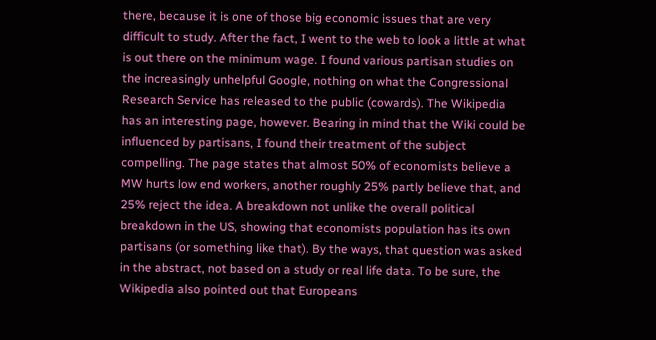there, because it is one of those big economic issues that are very difficult to study. After the fact, I went to the web to look a little at what is out there on the minimum wage. I found various partisan studies on the increasingly unhelpful Google, nothing on what the Congressional Research Service has released to the public (cowards). The Wikipedia has an interesting page, however. Bearing in mind that the Wiki could be influenced by partisans, I found their treatment of the subject compelling. The page states that almost 50% of economists believe a MW hurts low end workers, another roughly 25% partly believe that, and 25% reject the idea. A breakdown not unlike the overall political breakdown in the US, showing that economists population has its own partisans (or something like that). By the ways, that question was asked in the abstract, not based on a study or real life data. To be sure, the Wikipedia also pointed out that Europeans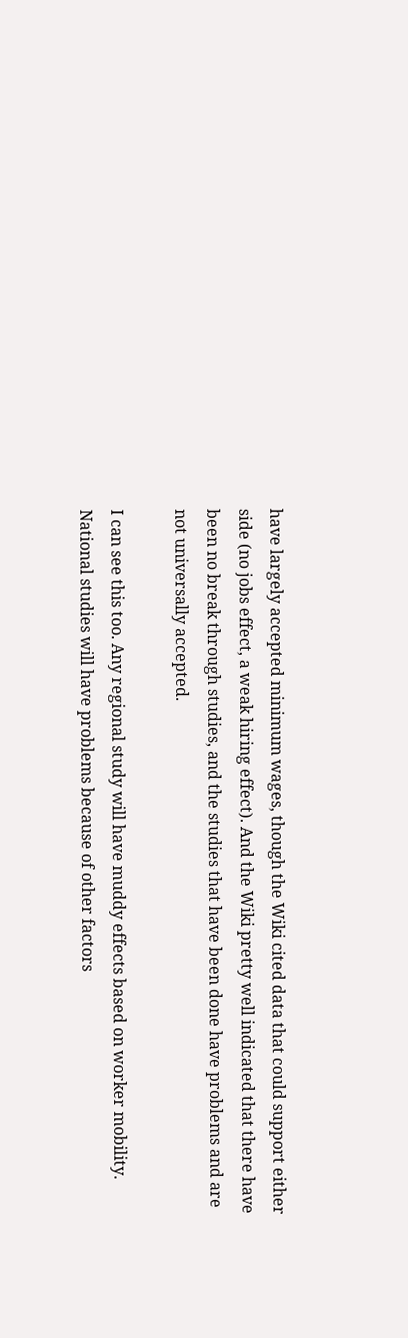have largely accepted minimum wages, though the Wiki cited data that could support either side (no jobs effect, a weak hiring effect). And the Wiki pretty well indicated that there have been no break through studies, and the studies that have been done have problems and are not universally accepted.

I can see this too. Any regional study will have muddy effects based on worker mobility. National studies will have problems because of other factors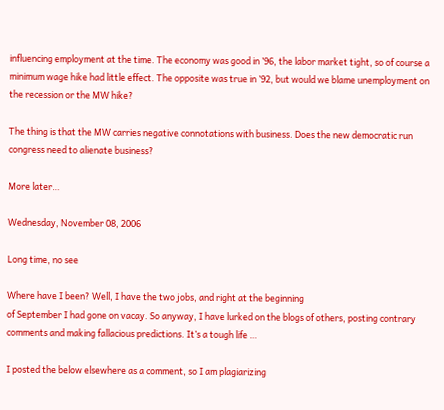influencing employment at the time. The economy was good in ’96, the labor market tight, so of course a minimum wage hike had little effect. The opposite was true in ’92, but would we blame unemployment on the recession or the MW hike?

The thing is that the MW carries negative connotations with business. Does the new democratic run congress need to alienate business?

More later…

Wednesday, November 08, 2006

Long time, no see

Where have I been? Well, I have the two jobs, and right at the beginning
of September I had gone on vacay. So anyway, I have lurked on the blogs of others, posting contrary comments and making fallacious predictions. It’s a tough life …

I posted the below elsewhere as a comment, so I am plagiarizing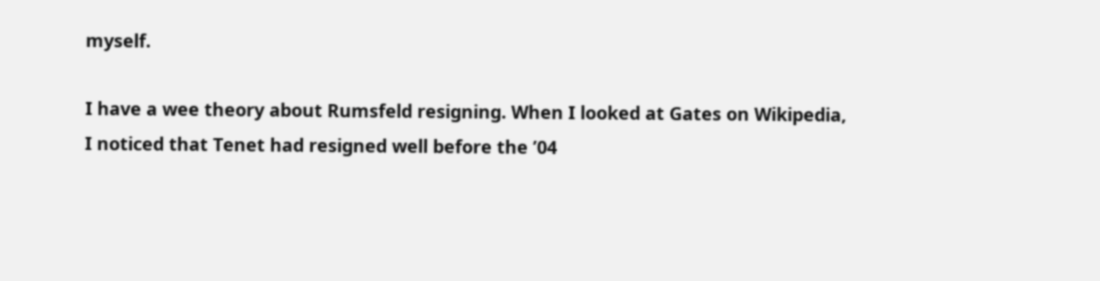myself.

I have a wee theory about Rumsfeld resigning. When I looked at Gates on Wikipedia, I noticed that Tenet had resigned well before the ’04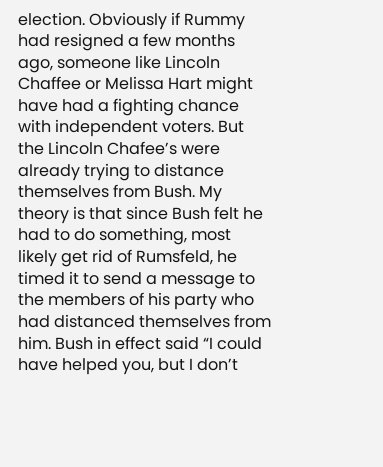election. Obviously if Rummy had resigned a few months ago, someone like Lincoln Chaffee or Melissa Hart might have had a fighting chance with independent voters. But the Lincoln Chafee’s were already trying to distance themselves from Bush. My theory is that since Bush felt he had to do something, most likely get rid of Rumsfeld, he timed it to send a message to the members of his party who had distanced themselves from him. Bush in effect said “I could have helped you, but I don’t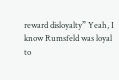reward disloyalty” Yeah, I know Rumsfeld was loyal to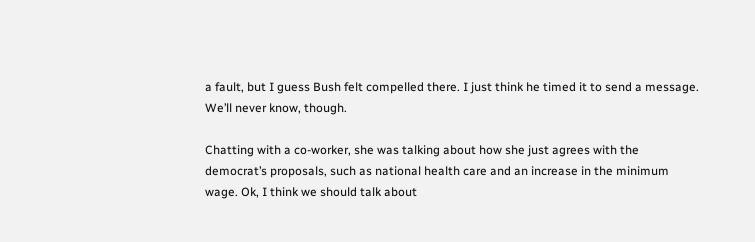a fault, but I guess Bush felt compelled there. I just think he timed it to send a message. We’ll never know, though.

Chatting with a co-worker, she was talking about how she just agrees with the democrat’s proposals, such as national health care and an increase in the minimum wage. Ok, I think we should talk about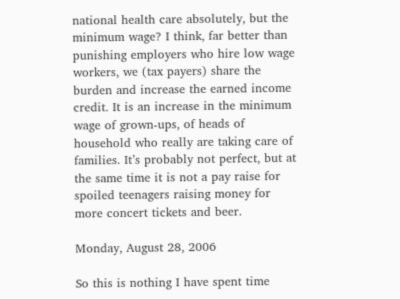national health care absolutely, but the minimum wage? I think, far better than punishing employers who hire low wage workers, we (tax payers) share the burden and increase the earned income credit. It is an increase in the minimum wage of grown-ups, of heads of household who really are taking care of families. It’s probably not perfect, but at the same time it is not a pay raise for spoiled teenagers raising money for more concert tickets and beer.

Monday, August 28, 2006

So this is nothing I have spent time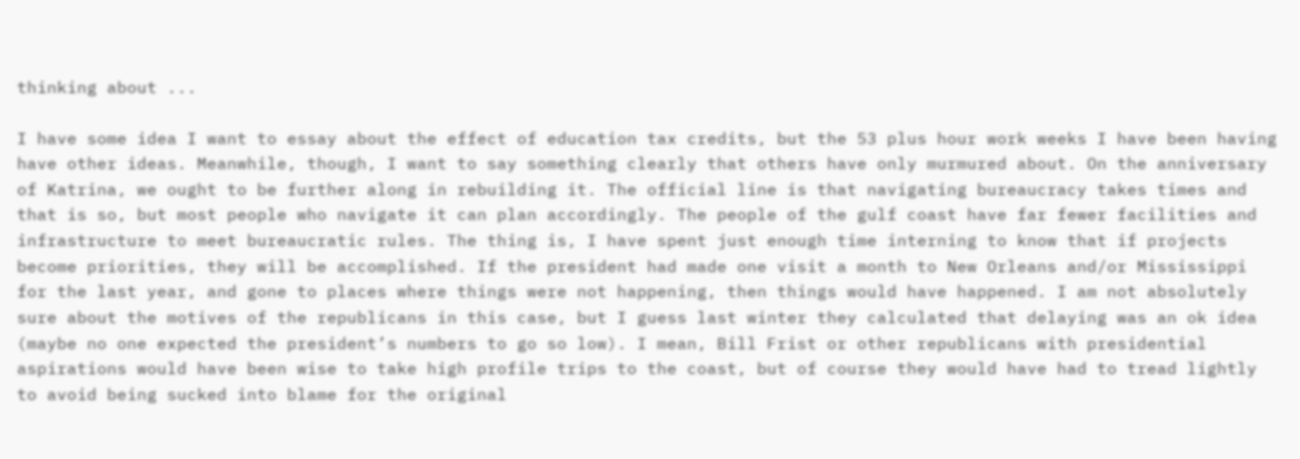thinking about ...

I have some idea I want to essay about the effect of education tax credits, but the 53 plus hour work weeks I have been having have other ideas. Meanwhile, though, I want to say something clearly that others have only murmured about. On the anniversary of Katrina, we ought to be further along in rebuilding it. The official line is that navigating bureaucracy takes times and that is so, but most people who navigate it can plan accordingly. The people of the gulf coast have far fewer facilities and infrastructure to meet bureaucratic rules. The thing is, I have spent just enough time interning to know that if projects become priorities, they will be accomplished. If the president had made one visit a month to New Orleans and/or Mississippi for the last year, and gone to places where things were not happening, then things would have happened. I am not absolutely sure about the motives of the republicans in this case, but I guess last winter they calculated that delaying was an ok idea (maybe no one expected the president’s numbers to go so low). I mean, Bill Frist or other republicans with presidential aspirations would have been wise to take high profile trips to the coast, but of course they would have had to tread lightly to avoid being sucked into blame for the original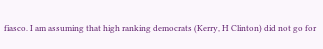fiasco. I am assuming that high ranking democrats (Kerry, H Clinton) did not go for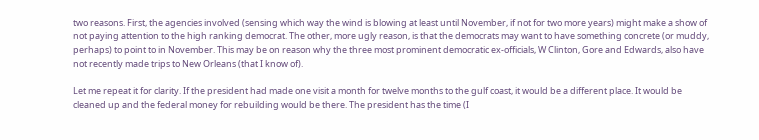two reasons. First, the agencies involved (sensing which way the wind is blowing at least until November, if not for two more years) might make a show of not paying attention to the high ranking democrat. The other, more ugly reason, is that the democrats may want to have something concrete (or muddy, perhaps) to point to in November. This may be on reason why the three most prominent democratic ex-officials, W Clinton, Gore and Edwards, also have not recently made trips to New Orleans (that I know of).

Let me repeat it for clarity. If the president had made one visit a month for twelve months to the gulf coast, it would be a different place. It would be cleaned up and the federal money for rebuilding would be there. The president has the time (I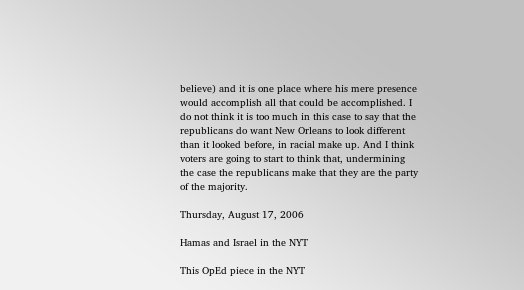believe) and it is one place where his mere presence would accomplish all that could be accomplished. I do not think it is too much in this case to say that the republicans do want New Orleans to look different than it looked before, in racial make up. And I think voters are going to start to think that, undermining the case the republicans make that they are the party of the majority.

Thursday, August 17, 2006

Hamas and Israel in the NYT

This OpEd piece in the NYT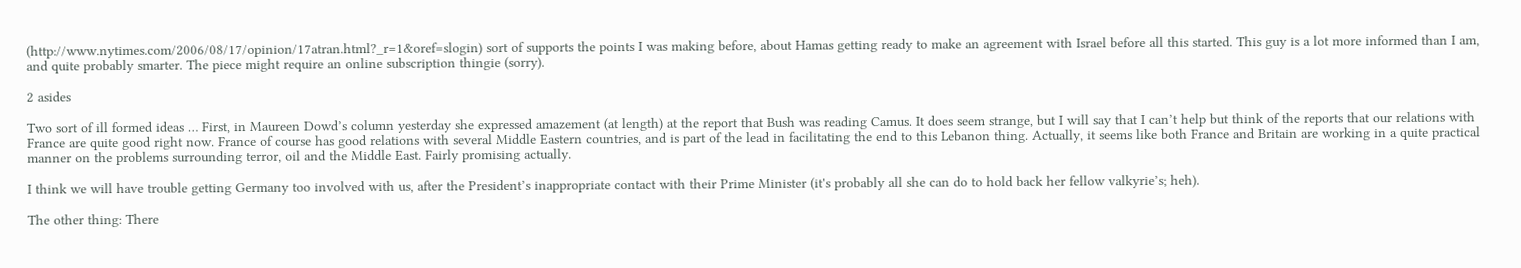(http://www.nytimes.com/2006/08/17/opinion/17atran.html?_r=1&oref=slogin) sort of supports the points I was making before, about Hamas getting ready to make an agreement with Israel before all this started. This guy is a lot more informed than I am, and quite probably smarter. The piece might require an online subscription thingie (sorry).

2 asides

Two sort of ill formed ideas … First, in Maureen Dowd’s column yesterday she expressed amazement (at length) at the report that Bush was reading Camus. It does seem strange, but I will say that I can’t help but think of the reports that our relations with France are quite good right now. France of course has good relations with several Middle Eastern countries, and is part of the lead in facilitating the end to this Lebanon thing. Actually, it seems like both France and Britain are working in a quite practical manner on the problems surrounding terror, oil and the Middle East. Fairly promising actually.

I think we will have trouble getting Germany too involved with us, after the President’s inappropriate contact with their Prime Minister (it's probably all she can do to hold back her fellow valkyrie’s; heh).

The other thing: There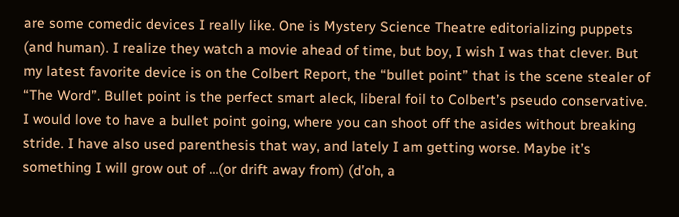are some comedic devices I really like. One is Mystery Science Theatre editorializing puppets (and human). I realize they watch a movie ahead of time, but boy, I wish I was that clever. But my latest favorite device is on the Colbert Report, the “bullet point” that is the scene stealer of “The Word”. Bullet point is the perfect smart aleck, liberal foil to Colbert’s pseudo conservative. I would love to have a bullet point going, where you can shoot off the asides without breaking stride. I have also used parenthesis that way, and lately I am getting worse. Maybe it’s something I will grow out of …(or drift away from) (d’oh, a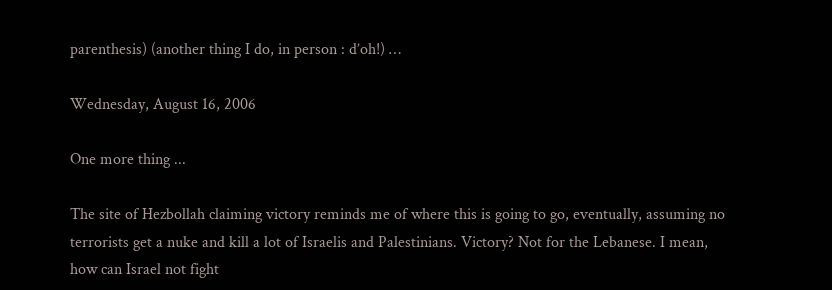parenthesis) (another thing I do, in person : d’oh!) …

Wednesday, August 16, 2006

One more thing ...

The site of Hezbollah claiming victory reminds me of where this is going to go, eventually, assuming no terrorists get a nuke and kill a lot of Israelis and Palestinians. Victory? Not for the Lebanese. I mean, how can Israel not fight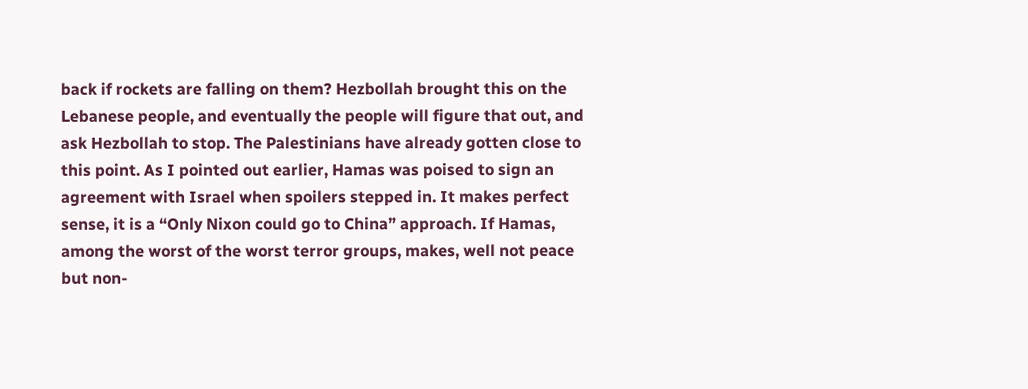back if rockets are falling on them? Hezbollah brought this on the Lebanese people, and eventually the people will figure that out, and ask Hezbollah to stop. The Palestinians have already gotten close to this point. As I pointed out earlier, Hamas was poised to sign an agreement with Israel when spoilers stepped in. It makes perfect sense, it is a “Only Nixon could go to China” approach. If Hamas, among the worst of the worst terror groups, makes, well not peace but non-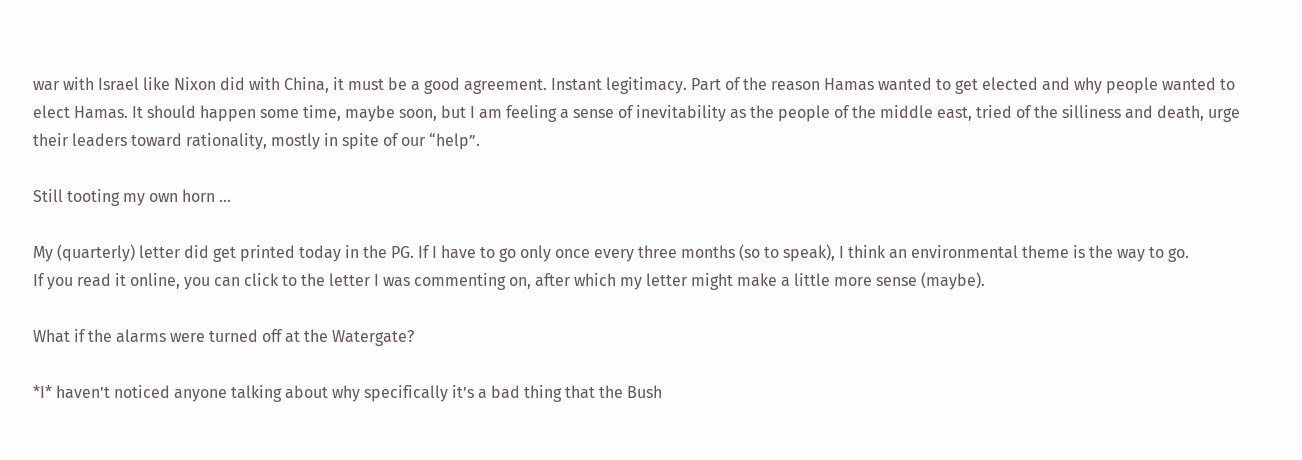war with Israel like Nixon did with China, it must be a good agreement. Instant legitimacy. Part of the reason Hamas wanted to get elected and why people wanted to elect Hamas. It should happen some time, maybe soon, but I am feeling a sense of inevitability as the people of the middle east, tried of the silliness and death, urge their leaders toward rationality, mostly in spite of our “help”.

Still tooting my own horn ...

My (quarterly) letter did get printed today in the PG. If I have to go only once every three months (so to speak), I think an environmental theme is the way to go.
If you read it online, you can click to the letter I was commenting on, after which my letter might make a little more sense (maybe).

What if the alarms were turned off at the Watergate?

*I* haven’t noticed anyone talking about why specifically it’s a bad thing that the Bush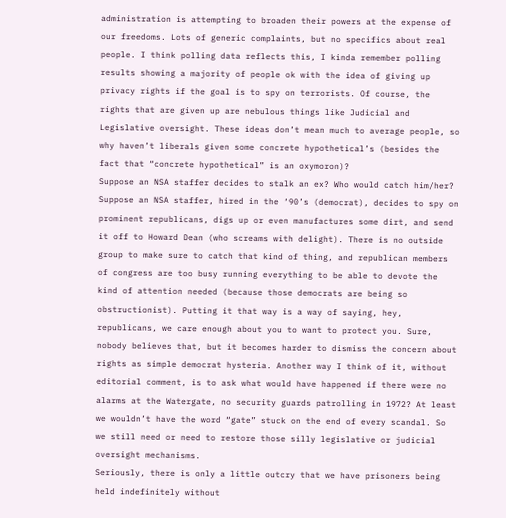administration is attempting to broaden their powers at the expense of our freedoms. Lots of generic complaints, but no specifics about real people. I think polling data reflects this, I kinda remember polling results showing a majority of people ok with the idea of giving up privacy rights if the goal is to spy on terrorists. Of course, the rights that are given up are nebulous things like Judicial and Legislative oversight. These ideas don’t mean much to average people, so why haven’t liberals given some concrete hypothetical’s (besides the fact that “concrete hypothetical” is an oxymoron)?
Suppose an NSA staffer decides to stalk an ex? Who would catch him/her? Suppose an NSA staffer, hired in the ‘90’s (democrat), decides to spy on prominent republicans, digs up or even manufactures some dirt, and send it off to Howard Dean (who screams with delight). There is no outside group to make sure to catch that kind of thing, and republican members of congress are too busy running everything to be able to devote the kind of attention needed (because those democrats are being so obstructionist). Putting it that way is a way of saying, hey, republicans, we care enough about you to want to protect you. Sure, nobody believes that, but it becomes harder to dismiss the concern about rights as simple democrat hysteria. Another way I think of it, without editorial comment, is to ask what would have happened if there were no alarms at the Watergate, no security guards patrolling in 1972? At least we wouldn’t have the word “gate” stuck on the end of every scandal. So we still need or need to restore those silly legislative or judicial oversight mechanisms.
Seriously, there is only a little outcry that we have prisoners being held indefinitely without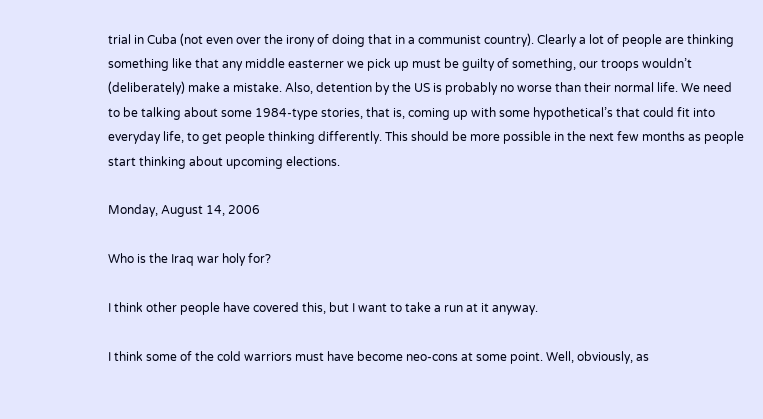trial in Cuba (not even over the irony of doing that in a communist country). Clearly a lot of people are thinking something like that any middle easterner we pick up must be guilty of something, our troops wouldn’t (deliberately) make a mistake. Also, detention by the US is probably no worse than their normal life. We need to be talking about some 1984-type stories, that is, coming up with some hypothetical’s that could fit into everyday life, to get people thinking differently. This should be more possible in the next few months as people start thinking about upcoming elections.

Monday, August 14, 2006

Who is the Iraq war holy for?

I think other people have covered this, but I want to take a run at it anyway.

I think some of the cold warriors must have become neo-cons at some point. Well, obviously, as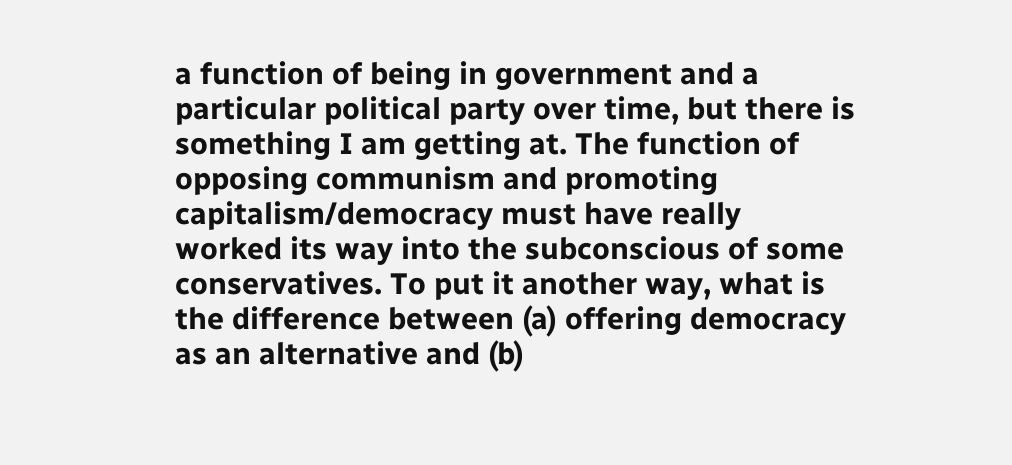a function of being in government and a particular political party over time, but there is something I am getting at. The function of opposing communism and promoting capitalism/democracy must have really worked its way into the subconscious of some conservatives. To put it another way, what is the difference between (a) offering democracy as an alternative and (b)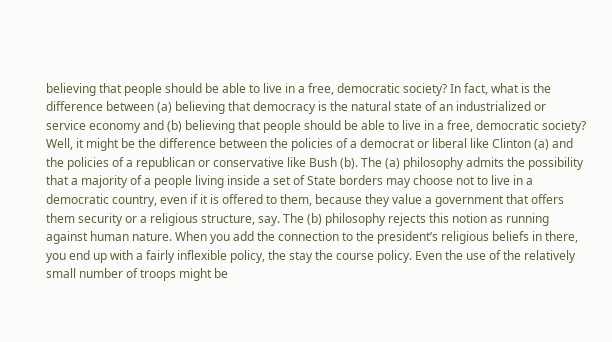believing that people should be able to live in a free, democratic society? In fact, what is the difference between (a) believing that democracy is the natural state of an industrialized or service economy and (b) believing that people should be able to live in a free, democratic society? Well, it might be the difference between the policies of a democrat or liberal like Clinton (a) and the policies of a republican or conservative like Bush (b). The (a) philosophy admits the possibility that a majority of a people living inside a set of State borders may choose not to live in a democratic country, even if it is offered to them, because they value a government that offers them security or a religious structure, say. The (b) philosophy rejects this notion as running against human nature. When you add the connection to the president’s religious beliefs in there, you end up with a fairly inflexible policy, the stay the course policy. Even the use of the relatively small number of troops might be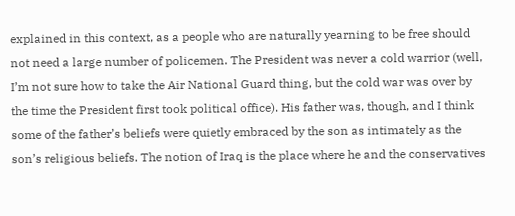explained in this context, as a people who are naturally yearning to be free should not need a large number of policemen. The President was never a cold warrior (well, I’m not sure how to take the Air National Guard thing, but the cold war was over by the time the President first took political office). His father was, though, and I think some of the father’s beliefs were quietly embraced by the son as intimately as the son’s religious beliefs. The notion of Iraq is the place where he and the conservatives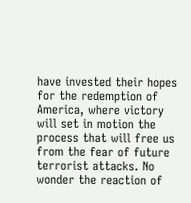have invested their hopes for the redemption of America, where victory will set in motion the process that will free us from the fear of future terrorist attacks. No wonder the reaction of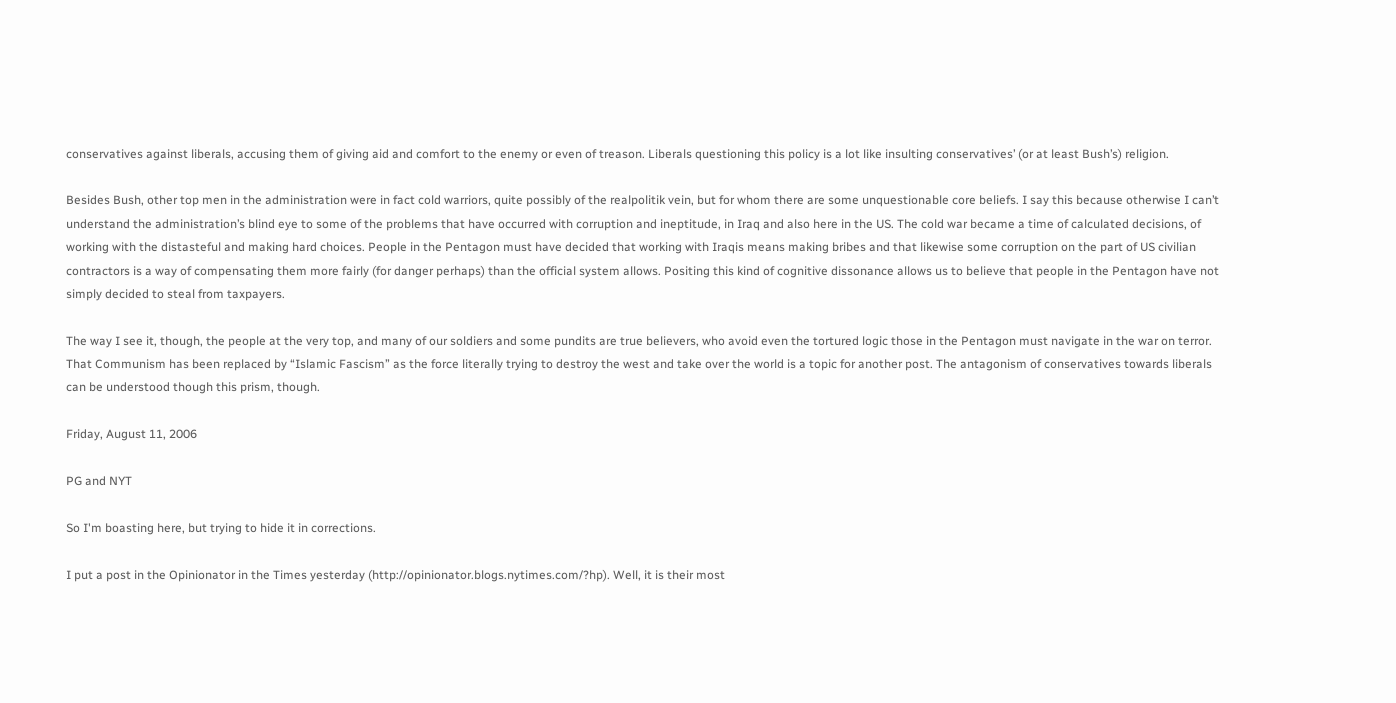conservatives against liberals, accusing them of giving aid and comfort to the enemy or even of treason. Liberals questioning this policy is a lot like insulting conservatives’ (or at least Bush’s) religion.

Besides Bush, other top men in the administration were in fact cold warriors, quite possibly of the realpolitik vein, but for whom there are some unquestionable core beliefs. I say this because otherwise I can’t understand the administration’s blind eye to some of the problems that have occurred with corruption and ineptitude, in Iraq and also here in the US. The cold war became a time of calculated decisions, of working with the distasteful and making hard choices. People in the Pentagon must have decided that working with Iraqis means making bribes and that likewise some corruption on the part of US civilian contractors is a way of compensating them more fairly (for danger perhaps) than the official system allows. Positing this kind of cognitive dissonance allows us to believe that people in the Pentagon have not simply decided to steal from taxpayers.

The way I see it, though, the people at the very top, and many of our soldiers and some pundits are true believers, who avoid even the tortured logic those in the Pentagon must navigate in the war on terror. That Communism has been replaced by “Islamic Fascism” as the force literally trying to destroy the west and take over the world is a topic for another post. The antagonism of conservatives towards liberals can be understood though this prism, though.

Friday, August 11, 2006

PG and NYT

So I'm boasting here, but trying to hide it in corrections.

I put a post in the Opinionator in the Times yesterday (http://opinionator.blogs.nytimes.com/?hp). Well, it is their most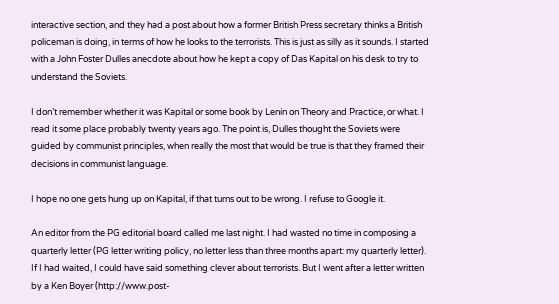interactive section, and they had a post about how a former British Press secretary thinks a British policeman is doing, in terms of how he looks to the terrorists. This is just as silly as it sounds. I started with a John Foster Dulles anecdote about how he kept a copy of Das Kapital on his desk to try to understand the Soviets.

I don’t remember whether it was Kapital or some book by Lenin on Theory and Practice, or what. I read it some place probably twenty years ago. The point is, Dulles thought the Soviets were guided by communist principles, when really the most that would be true is that they framed their decisions in communist language.

I hope no one gets hung up on Kapital, if that turns out to be wrong. I refuse to Google it.

An editor from the PG editorial board called me last night. I had wasted no time in composing a quarterly letter (PG letter writing policy, no letter less than three months apart: my quarterly letter). If I had waited, I could have said something clever about terrorists. But I went after a letter written by a Ken Boyer (http://www.post-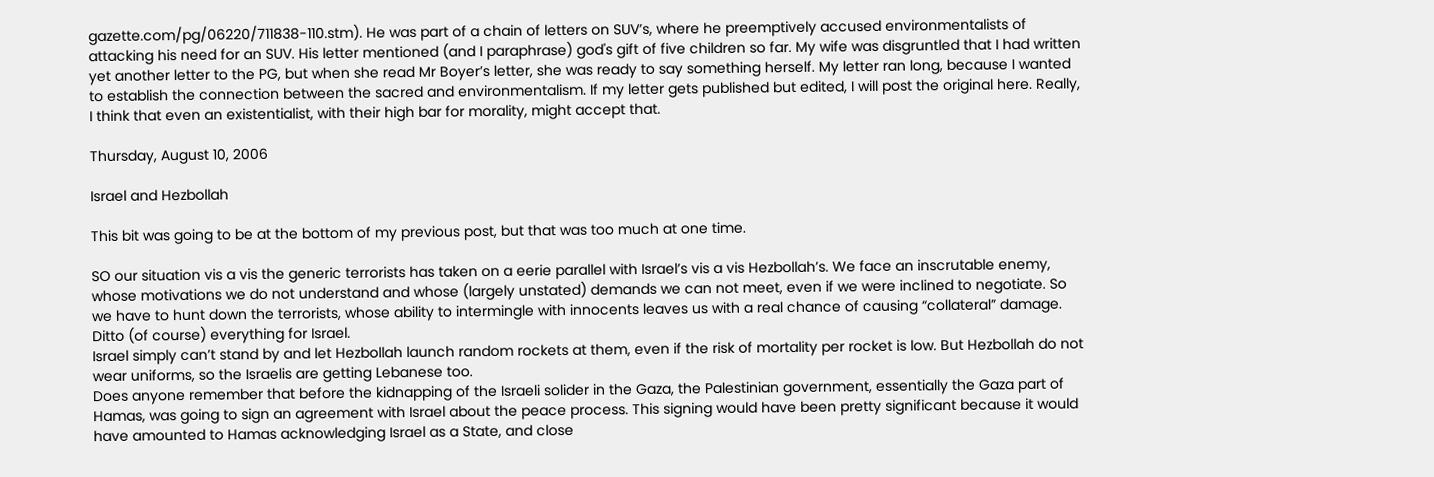gazette.com/pg/06220/711838-110.stm). He was part of a chain of letters on SUV’s, where he preemptively accused environmentalists of attacking his need for an SUV. His letter mentioned (and I paraphrase) god's gift of five children so far. My wife was disgruntled that I had written yet another letter to the PG, but when she read Mr Boyer’s letter, she was ready to say something herself. My letter ran long, because I wanted to establish the connection between the sacred and environmentalism. If my letter gets published but edited, I will post the original here. Really, I think that even an existentialist, with their high bar for morality, might accept that.

Thursday, August 10, 2006

Israel and Hezbollah

This bit was going to be at the bottom of my previous post, but that was too much at one time.

SO our situation vis a vis the generic terrorists has taken on a eerie parallel with Israel’s vis a vis Hezbollah’s. We face an inscrutable enemy, whose motivations we do not understand and whose (largely unstated) demands we can not meet, even if we were inclined to negotiate. So we have to hunt down the terrorists, whose ability to intermingle with innocents leaves us with a real chance of causing “collateral” damage. Ditto (of course) everything for Israel.
Israel simply can’t stand by and let Hezbollah launch random rockets at them, even if the risk of mortality per rocket is low. But Hezbollah do not wear uniforms, so the Israelis are getting Lebanese too.
Does anyone remember that before the kidnapping of the Israeli solider in the Gaza, the Palestinian government, essentially the Gaza part of Hamas, was going to sign an agreement with Israel about the peace process. This signing would have been pretty significant because it would have amounted to Hamas acknowledging Israel as a State, and close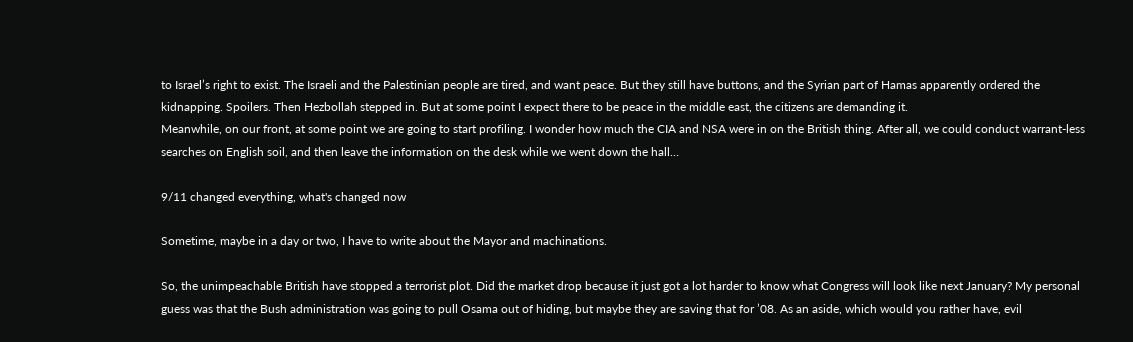to Israel’s right to exist. The Israeli and the Palestinian people are tired, and want peace. But they still have buttons, and the Syrian part of Hamas apparently ordered the kidnapping. Spoilers. Then Hezbollah stepped in. But at some point I expect there to be peace in the middle east, the citizens are demanding it.
Meanwhile, on our front, at some point we are going to start profiling. I wonder how much the CIA and NSA were in on the British thing. After all, we could conduct warrant-less searches on English soil, and then leave the information on the desk while we went down the hall…

9/11 changed everything, what's changed now

Sometime, maybe in a day or two, I have to write about the Mayor and machinations.

So, the unimpeachable British have stopped a terrorist plot. Did the market drop because it just got a lot harder to know what Congress will look like next January? My personal guess was that the Bush administration was going to pull Osama out of hiding, but maybe they are saving that for ’08. As an aside, which would you rather have, evil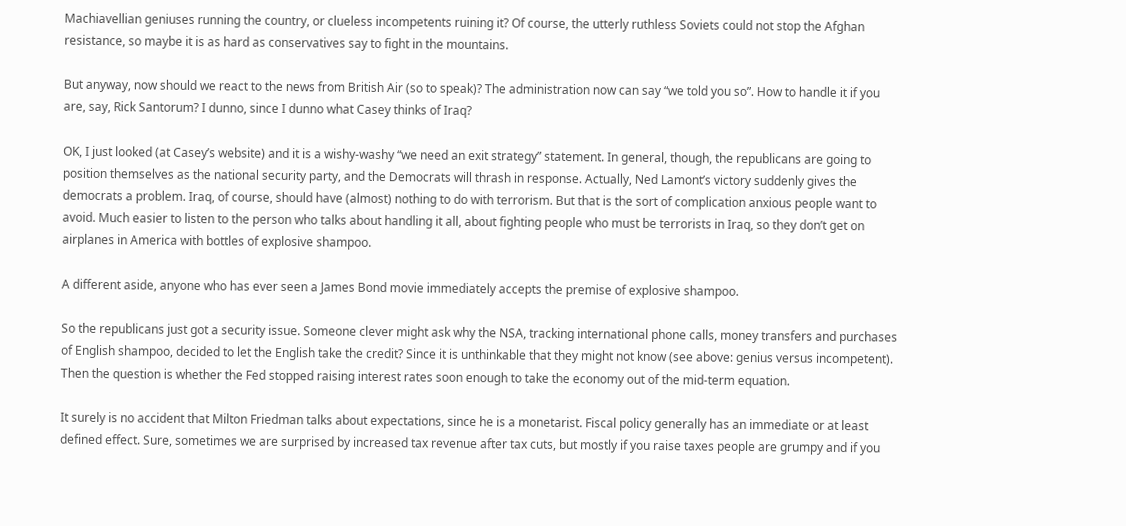Machiavellian geniuses running the country, or clueless incompetents ruining it? Of course, the utterly ruthless Soviets could not stop the Afghan resistance, so maybe it is as hard as conservatives say to fight in the mountains.

But anyway, now should we react to the news from British Air (so to speak)? The administration now can say “we told you so”. How to handle it if you are, say, Rick Santorum? I dunno, since I dunno what Casey thinks of Iraq?

OK, I just looked (at Casey’s website) and it is a wishy-washy “we need an exit strategy” statement. In general, though, the republicans are going to position themselves as the national security party, and the Democrats will thrash in response. Actually, Ned Lamont’s victory suddenly gives the democrats a problem. Iraq, of course, should have (almost) nothing to do with terrorism. But that is the sort of complication anxious people want to avoid. Much easier to listen to the person who talks about handling it all, about fighting people who must be terrorists in Iraq, so they don’t get on airplanes in America with bottles of explosive shampoo.

A different aside, anyone who has ever seen a James Bond movie immediately accepts the premise of explosive shampoo.

So the republicans just got a security issue. Someone clever might ask why the NSA, tracking international phone calls, money transfers and purchases of English shampoo, decided to let the English take the credit? Since it is unthinkable that they might not know (see above: genius versus incompetent). Then the question is whether the Fed stopped raising interest rates soon enough to take the economy out of the mid-term equation.

It surely is no accident that Milton Friedman talks about expectations, since he is a monetarist. Fiscal policy generally has an immediate or at least defined effect. Sure, sometimes we are surprised by increased tax revenue after tax cuts, but mostly if you raise taxes people are grumpy and if you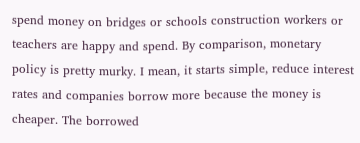spend money on bridges or schools construction workers or teachers are happy and spend. By comparison, monetary policy is pretty murky. I mean, it starts simple, reduce interest rates and companies borrow more because the money is cheaper. The borrowed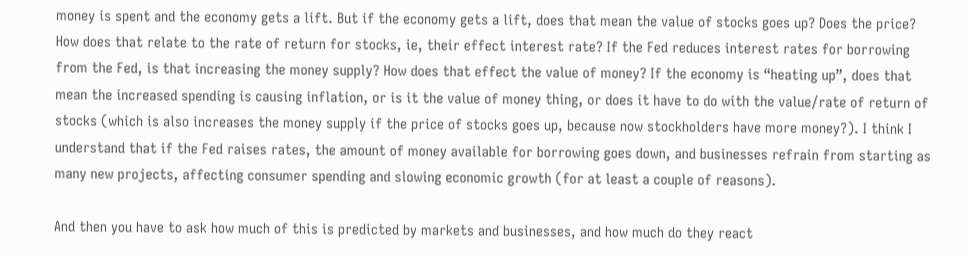money is spent and the economy gets a lift. But if the economy gets a lift, does that mean the value of stocks goes up? Does the price? How does that relate to the rate of return for stocks, ie, their effect interest rate? If the Fed reduces interest rates for borrowing from the Fed, is that increasing the money supply? How does that effect the value of money? If the economy is “heating up”, does that mean the increased spending is causing inflation, or is it the value of money thing, or does it have to do with the value/rate of return of stocks (which is also increases the money supply if the price of stocks goes up, because now stockholders have more money?). I think I understand that if the Fed raises rates, the amount of money available for borrowing goes down, and businesses refrain from starting as many new projects, affecting consumer spending and slowing economic growth (for at least a couple of reasons).

And then you have to ask how much of this is predicted by markets and businesses, and how much do they react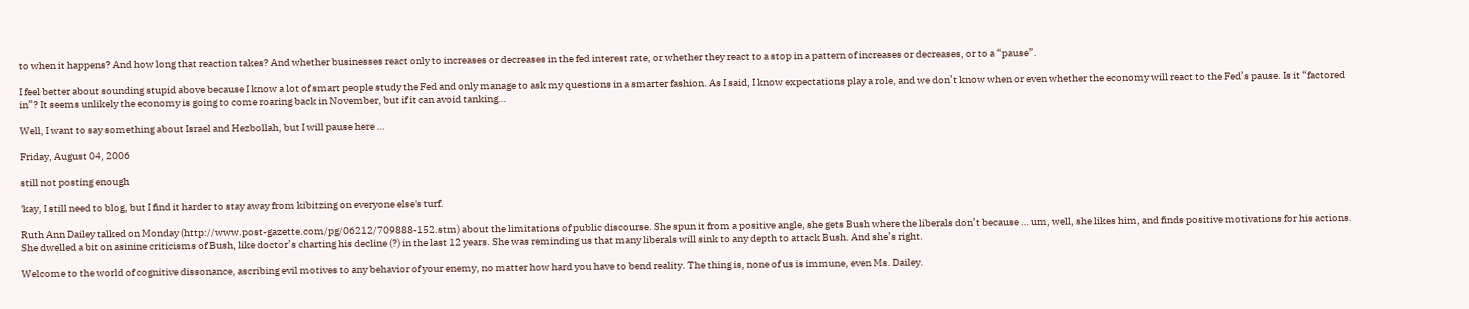to when it happens? And how long that reaction takes? And whether businesses react only to increases or decreases in the fed interest rate, or whether they react to a stop in a pattern of increases or decreases, or to a “pause”.

I feel better about sounding stupid above because I know a lot of smart people study the Fed and only manage to ask my questions in a smarter fashion. As I said, I know expectations play a role, and we don’t know when or even whether the economy will react to the Fed’s pause. Is it “factored in”? It seems unlikely the economy is going to come roaring back in November, but if it can avoid tanking…

Well, I want to say something about Israel and Hezbollah, but I will pause here …

Friday, August 04, 2006

still not posting enough

'kay, I still need to blog, but I find it harder to stay away from kibitzing on everyone else's turf.

Ruth Ann Dailey talked on Monday (http://www.post-gazette.com/pg/06212/709888-152.stm) about the limitations of public discourse. She spun it from a positive angle, she gets Bush where the liberals don’t because … um, well, she likes him, and finds positive motivations for his actions. She dwelled a bit on asinine criticisms of Bush, like doctor’s charting his decline (?) in the last 12 years. She was reminding us that many liberals will sink to any depth to attack Bush. And she’s right.

Welcome to the world of cognitive dissonance, ascribing evil motives to any behavior of your enemy, no matter how hard you have to bend reality. The thing is, none of us is immune, even Ms. Dailey.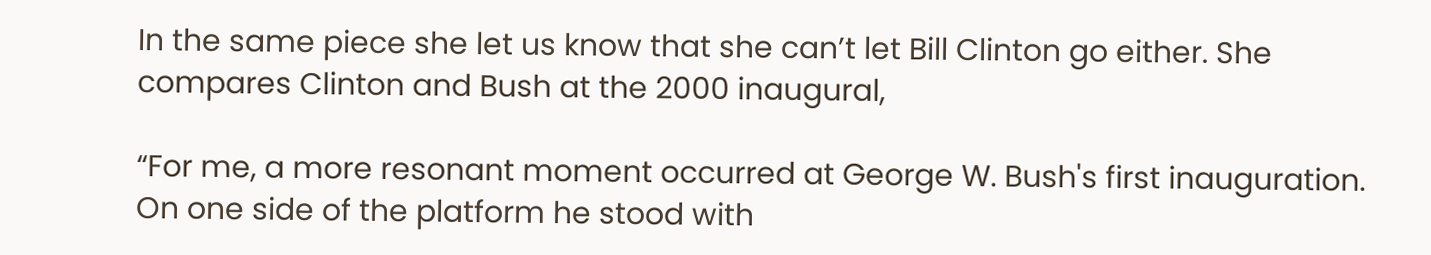In the same piece she let us know that she can’t let Bill Clinton go either. She compares Clinton and Bush at the 2000 inaugural,

“For me, a more resonant moment occurred at George W. Bush's first inauguration. On one side of the platform he stood with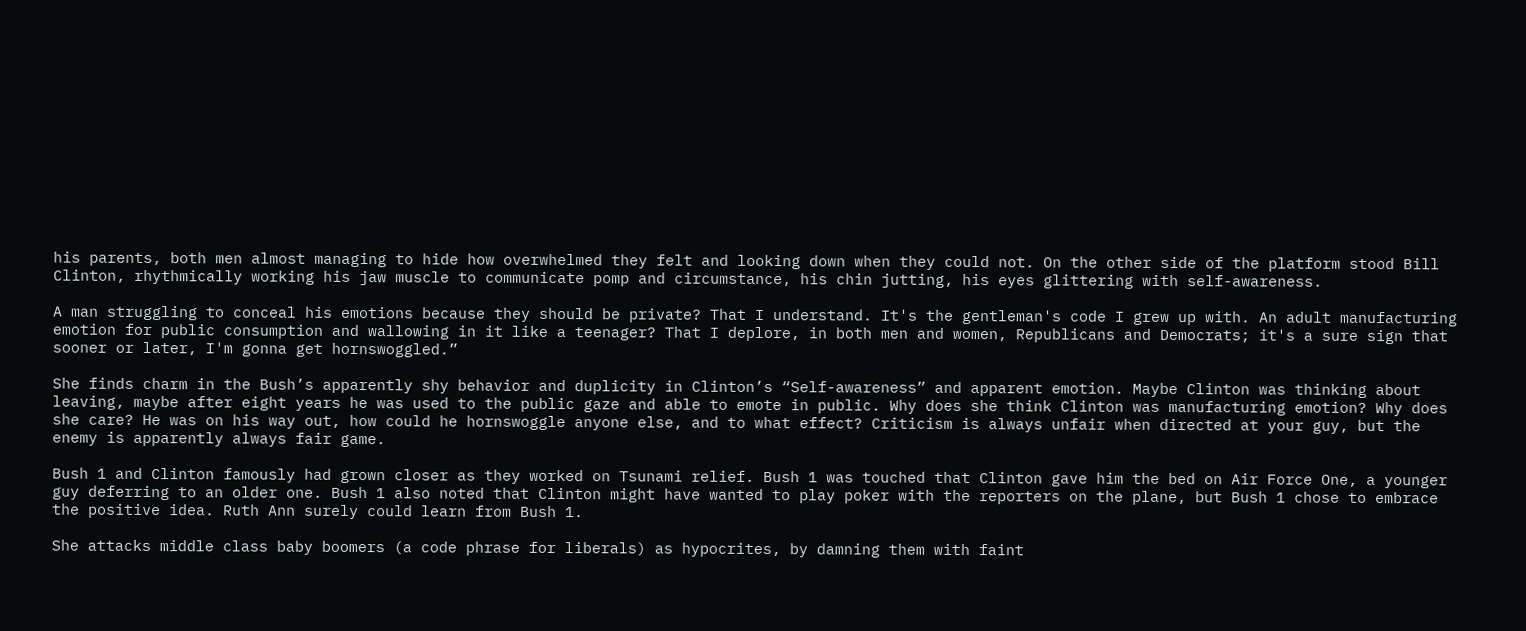his parents, both men almost managing to hide how overwhelmed they felt and looking down when they could not. On the other side of the platform stood Bill Clinton, rhythmically working his jaw muscle to communicate pomp and circumstance, his chin jutting, his eyes glittering with self-awareness.

A man struggling to conceal his emotions because they should be private? That I understand. It's the gentleman's code I grew up with. An adult manufacturing emotion for public consumption and wallowing in it like a teenager? That I deplore, in both men and women, Republicans and Democrats; it's a sure sign that sooner or later, I'm gonna get hornswoggled.”

She finds charm in the Bush’s apparently shy behavior and duplicity in Clinton’s “Self-awareness” and apparent emotion. Maybe Clinton was thinking about leaving, maybe after eight years he was used to the public gaze and able to emote in public. Why does she think Clinton was manufacturing emotion? Why does she care? He was on his way out, how could he hornswoggle anyone else, and to what effect? Criticism is always unfair when directed at your guy, but the enemy is apparently always fair game.

Bush 1 and Clinton famously had grown closer as they worked on Tsunami relief. Bush 1 was touched that Clinton gave him the bed on Air Force One, a younger guy deferring to an older one. Bush 1 also noted that Clinton might have wanted to play poker with the reporters on the plane, but Bush 1 chose to embrace the positive idea. Ruth Ann surely could learn from Bush 1.

She attacks middle class baby boomers (a code phrase for liberals) as hypocrites, by damning them with faint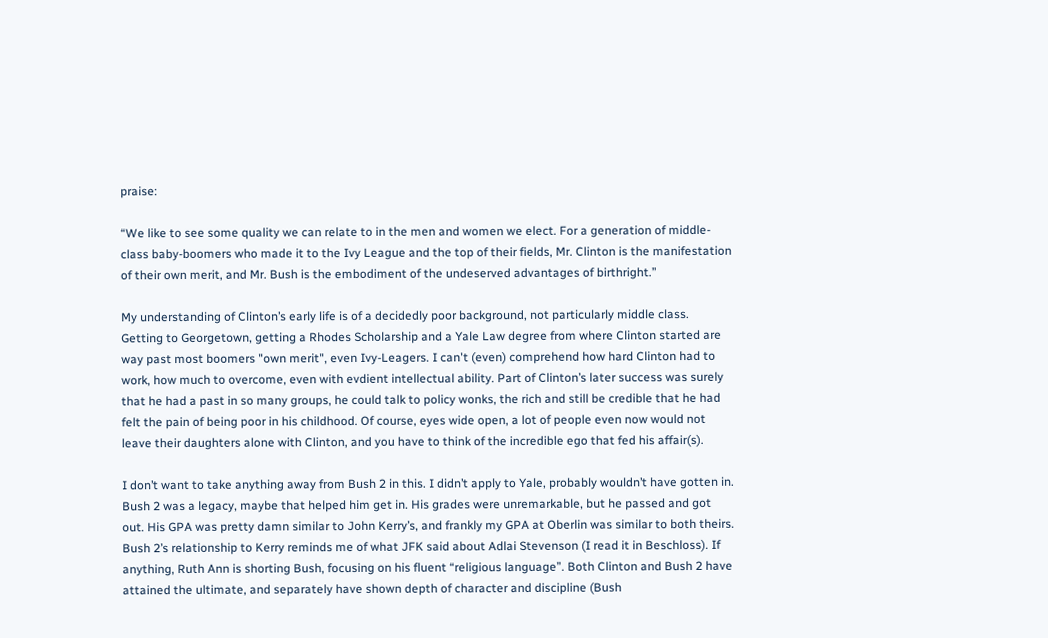praise:

“We like to see some quality we can relate to in the men and women we elect. For a generation of middle-class baby-boomers who made it to the Ivy League and the top of their fields, Mr. Clinton is the manifestation of their own merit, and Mr. Bush is the embodiment of the undeserved advantages of birthright.”

My understanding of Clinton’s early life is of a decidedly poor background, not particularly middle class. Getting to Georgetown, getting a Rhodes Scholarship and a Yale Law degree from where Clinton started are way past most boomers "own merit", even Ivy-Leagers. I can't (even) comprehend how hard Clinton had to work, how much to overcome, even with evdient intellectual ability. Part of Clinton’s later success was surely that he had a past in so many groups, he could talk to policy wonks, the rich and still be credible that he had felt the pain of being poor in his childhood. Of course, eyes wide open, a lot of people even now would not leave their daughters alone with Clinton, and you have to think of the incredible ego that fed his affair(s).

I don’t want to take anything away from Bush 2 in this. I didn’t apply to Yale, probably wouldn’t have gotten in. Bush 2 was a legacy, maybe that helped him get in. His grades were unremarkable, but he passed and got out. His GPA was pretty damn similar to John Kerry’s, and frankly my GPA at Oberlin was similar to both theirs. Bush 2’s relationship to Kerry reminds me of what JFK said about Adlai Stevenson (I read it in Beschloss). If anything, Ruth Ann is shorting Bush, focusing on his fluent “religious language”. Both Clinton and Bush 2 have attained the ultimate, and separately have shown depth of character and discipline (Bush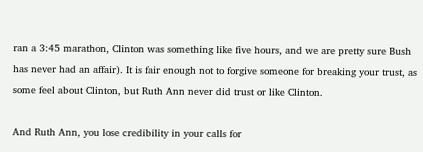ran a 3:45 marathon, Clinton was something like five hours, and we are pretty sure Bush has never had an affair). It is fair enough not to forgive someone for breaking your trust, as some feel about Clinton, but Ruth Ann never did trust or like Clinton.

And Ruth Ann, you lose credibility in your calls for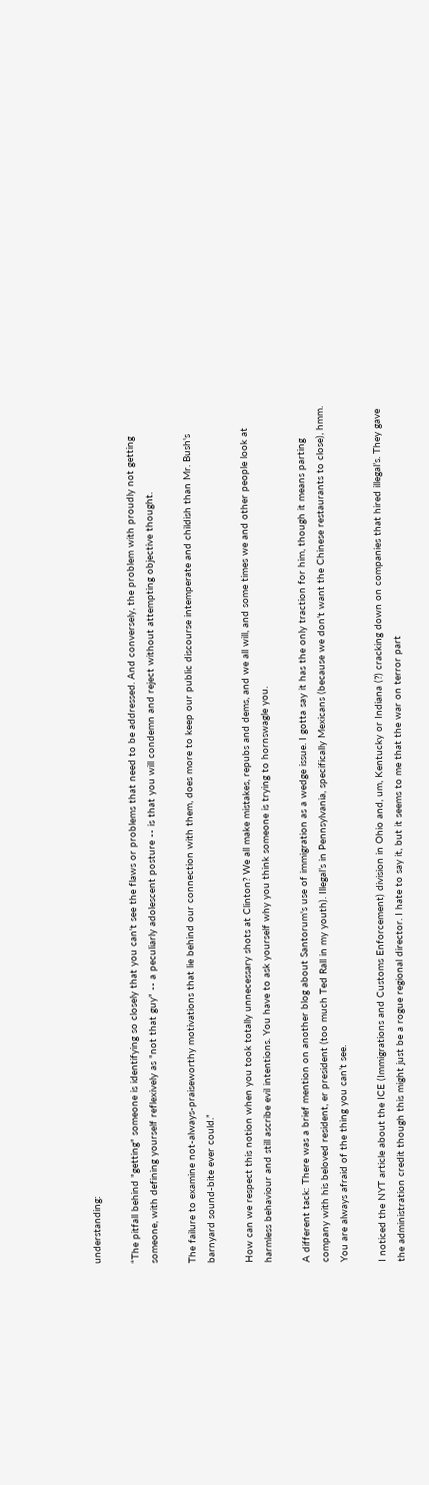understanding:

“The pitfall behind "getting" someone is identifying so closely that you can't see the flaws or problems that need to be addressed. And conversely, the problem with proudly not getting someone, with defining yourself reflexively as "not that guy" -- a peculiarly adolescent posture -- is that you will condemn and reject without attempting objective thought.

The failure to examine not-always-praiseworthy motivations that lie behind our connection with them, does more to keep our public discourse intemperate and childish than Mr. Bush's barnyard sound-bite ever could.”

How can we respect this notion when you took totally unnecessary shots at Clinton? We all make mistakes, repubs and dems, and we all will, and some times we and other people look at harmless behaviour and still ascribe evil intentions. You have to ask yourself why you think someone is trying to hornswagle you.

A different tack: There was a brief mention on another blog about Santorum's use of immigration as a wedge issue. I gotta say it has the only traction for him, though it means parting company with his beloved resident, er president (too much Ted Rall in my youth). Illegal’s in Pennsylvania, specifically Mexicans (because we don’t want the Chinese restaurants to close), hmm. You are always afraid of the thing you can’t see.

I noticed the NYT article about the ICE (Immigrations and Customs Enforcement) division in Ohio and, um, Kentucky or Indiana (?) cracking down on companies that hired illegal’s. They gave the administration credit though this might just be a rogue regional director. I hate to say it, but it seems to me that the war on terror part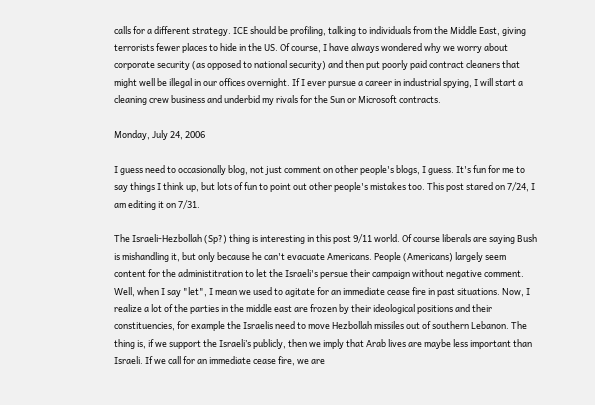calls for a different strategy. ICE should be profiling, talking to individuals from the Middle East, giving terrorists fewer places to hide in the US. Of course, I have always wondered why we worry about corporate security (as opposed to national security) and then put poorly paid contract cleaners that might well be illegal in our offices overnight. If I ever pursue a career in industrial spying, I will start a cleaning crew business and underbid my rivals for the Sun or Microsoft contracts.

Monday, July 24, 2006

I guess need to occasionally blog, not just comment on other people's blogs, I guess. It's fun for me to say things I think up, but lots of fun to point out other people's mistakes too. This post stared on 7/24, I am editing it on 7/31.

The Israeli-Hezbollah (Sp?) thing is interesting in this post 9/11 world. Of course liberals are saying Bush is mishandling it, but only because he can't evacuate Americans. People (Americans) largely seem content for the administitration to let the Israeli's persue their campaign without negative comment. Well, when I say "let", I mean we used to agitate for an immediate cease fire in past situations. Now, I realize a lot of the parties in the middle east are frozen by their ideological positions and their constituencies, for example the Israelis need to move Hezbollah missiles out of southern Lebanon. The thing is, if we support the Israeli’s publicly, then we imply that Arab lives are maybe less important than Israeli. If we call for an immediate cease fire, we are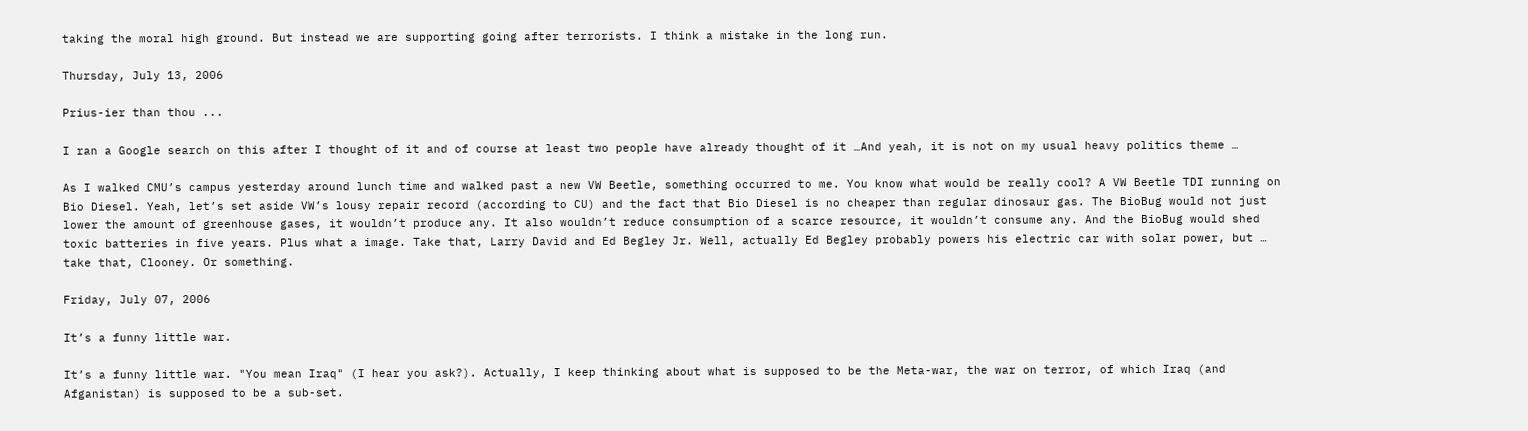taking the moral high ground. But instead we are supporting going after terrorists. I think a mistake in the long run.

Thursday, July 13, 2006

Prius-ier than thou ...

I ran a Google search on this after I thought of it and of course at least two people have already thought of it …And yeah, it is not on my usual heavy politics theme …

As I walked CMU’s campus yesterday around lunch time and walked past a new VW Beetle, something occurred to me. You know what would be really cool? A VW Beetle TDI running on Bio Diesel. Yeah, let’s set aside VW’s lousy repair record (according to CU) and the fact that Bio Diesel is no cheaper than regular dinosaur gas. The BioBug would not just lower the amount of greenhouse gases, it wouldn’t produce any. It also wouldn’t reduce consumption of a scarce resource, it wouldn’t consume any. And the BioBug would shed toxic batteries in five years. Plus what a image. Take that, Larry David and Ed Begley Jr. Well, actually Ed Begley probably powers his electric car with solar power, but … take that, Clooney. Or something.

Friday, July 07, 2006

It’s a funny little war.

It’s a funny little war. "You mean Iraq" (I hear you ask?). Actually, I keep thinking about what is supposed to be the Meta-war, the war on terror, of which Iraq (and Afganistan) is supposed to be a sub-set.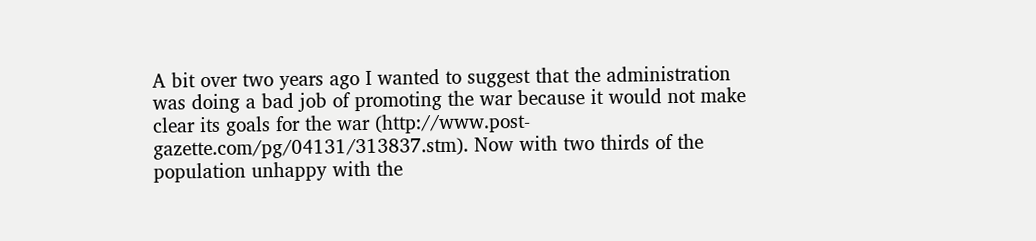A bit over two years ago I wanted to suggest that the administration was doing a bad job of promoting the war because it would not make clear its goals for the war (http://www.post-gazette.com/pg/04131/313837.stm). Now with two thirds of the population unhappy with the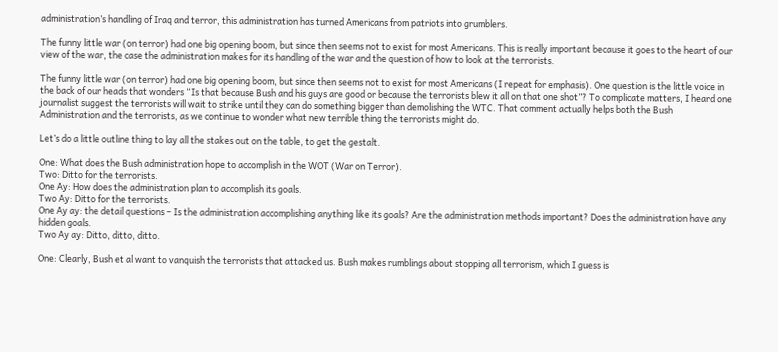administration’s handling of Iraq and terror, this administration has turned Americans from patriots into grumblers.

The funny little war (on terror) had one big opening boom, but since then seems not to exist for most Americans. This is really important because it goes to the heart of our view of the war, the case the administration makes for its handling of the war and the question of how to look at the terrorists.

The funny little war (on terror) had one big opening boom, but since then seems not to exist for most Americans (I repeat for emphasis). One question is the little voice in the back of our heads that wonders “Is that because Bush and his guys are good or because the terrorists blew it all on that one shot”? To complicate matters, I heard one journalist suggest the terrorists will wait to strike until they can do something bigger than demolishing the WTC. That comment actually helps both the Bush Administration and the terrorists, as we continue to wonder what new terrible thing the terrorists might do.

Let’s do a little outline thing to lay all the stakes out on the table, to get the gestalt.

One: What does the Bush administration hope to accomplish in the WOT (War on Terror).
Two: Ditto for the terrorists.
One Ay: How does the administration plan to accomplish its goals.
Two Ay: Ditto for the terrorists.
One Ay ay: the detail questions – Is the administration accomplishing anything like its goals? Are the administration methods important? Does the administration have any hidden goals.
Two Ay ay: Ditto, ditto, ditto.

One: Clearly, Bush et al want to vanquish the terrorists that attacked us. Bush makes rumblings about stopping all terrorism, which I guess is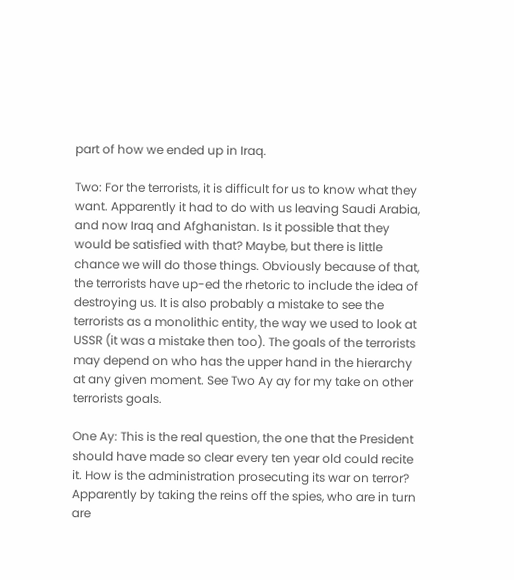part of how we ended up in Iraq.

Two: For the terrorists, it is difficult for us to know what they want. Apparently it had to do with us leaving Saudi Arabia, and now Iraq and Afghanistan. Is it possible that they would be satisfied with that? Maybe, but there is little chance we will do those things. Obviously because of that, the terrorists have up-ed the rhetoric to include the idea of destroying us. It is also probably a mistake to see the terrorists as a monolithic entity, the way we used to look at USSR (it was a mistake then too). The goals of the terrorists may depend on who has the upper hand in the hierarchy at any given moment. See Two Ay ay for my take on other terrorists goals.

One Ay: This is the real question, the one that the President should have made so clear every ten year old could recite it. How is the administration prosecuting its war on terror? Apparently by taking the reins off the spies, who are in turn are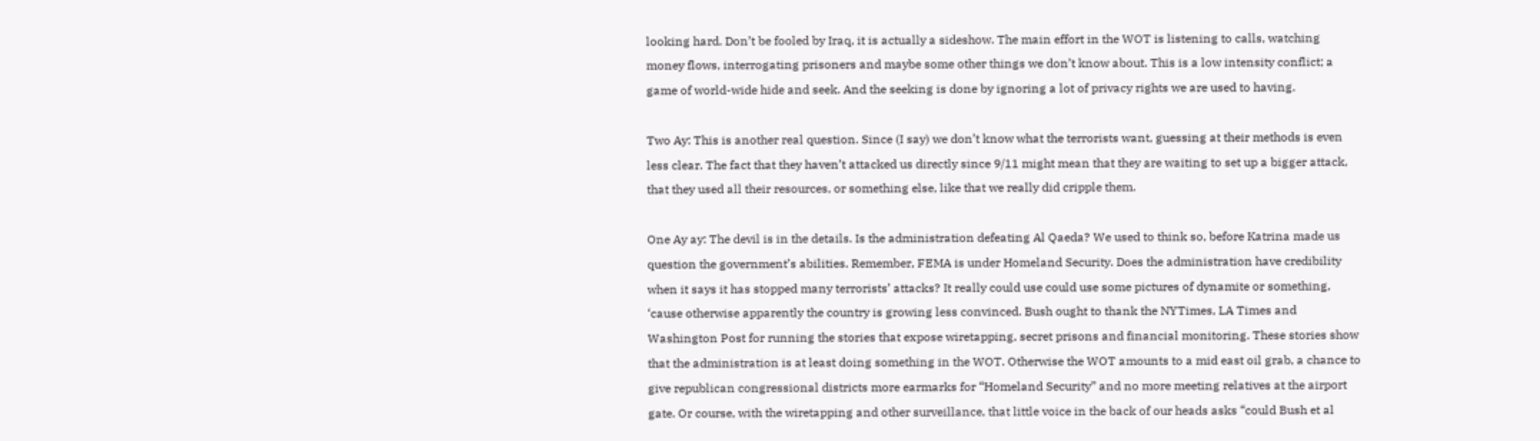looking hard. Don’t be fooled by Iraq, it is actually a sideshow. The main effort in the WOT is listening to calls, watching money flows, interrogating prisoners and maybe some other things we don’t know about. This is a low intensity conflict; a game of world-wide hide and seek. And the seeking is done by ignoring a lot of privacy rights we are used to having.

Two Ay: This is another real question. Since (I say) we don’t know what the terrorists want, guessing at their methods is even less clear. The fact that they haven’t attacked us directly since 9/11 might mean that they are waiting to set up a bigger attack, that they used all their resources, or something else, like that we really did cripple them.

One Ay ay: The devil is in the details. Is the administration defeating Al Qaeda? We used to think so, before Katrina made us question the government’s abilities. Remember, FEMA is under Homeland Security. Does the administration have credibility when it says it has stopped many terrorists’ attacks? It really could use could use some pictures of dynamite or something, ‘cause otherwise apparently the country is growing less convinced. Bush ought to thank the NYTimes, LA Times and Washington Post for running the stories that expose wiretapping, secret prisons and financial monitoring. These stories show that the administration is at least doing something in the WOT. Otherwise the WOT amounts to a mid east oil grab, a chance to give republican congressional districts more earmarks for “Homeland Security” and no more meeting relatives at the airport gate. Or course, with the wiretapping and other surveillance, that little voice in the back of our heads asks “could Bush et al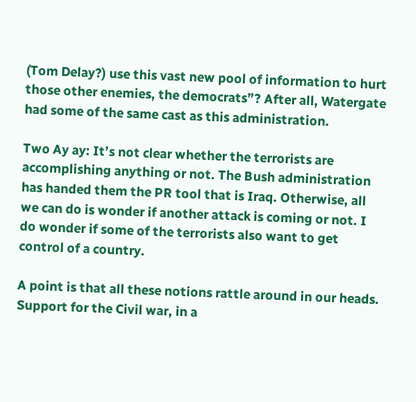(Tom Delay?) use this vast new pool of information to hurt those other enemies, the democrats”? After all, Watergate had some of the same cast as this administration.

Two Ay ay: It’s not clear whether the terrorists are accomplishing anything or not. The Bush administration has handed them the PR tool that is Iraq. Otherwise, all we can do is wonder if another attack is coming or not. I do wonder if some of the terrorists also want to get control of a country.

A point is that all these notions rattle around in our heads. Support for the Civil war, in a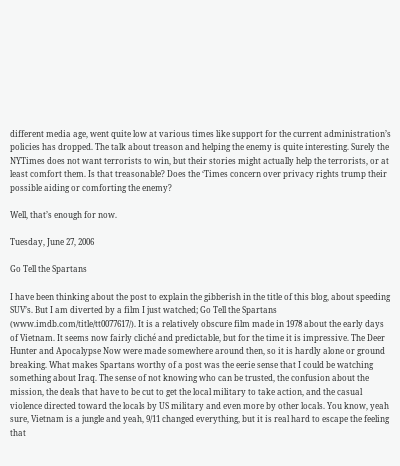different media age, went quite low at various times like support for the current administration’s policies has dropped. The talk about treason and helping the enemy is quite interesting. Surely the NYTimes does not want terrorists to win, but their stories might actually help the terrorists, or at least comfort them. Is that treasonable? Does the ‘Times concern over privacy rights trump their possible aiding or comforting the enemy?

Well, that’s enough for now.

Tuesday, June 27, 2006

Go Tell the Spartans

I have been thinking about the post to explain the gibberish in the title of this blog, about speeding SUV’s. But I am diverted by a film I just watched; Go Tell the Spartans (www.imdb.com/title/tt0077617/). It is a relatively obscure film made in 1978 about the early days of Vietnam. It seems now fairly cliché and predictable, but for the time it is impressive. The Deer Hunter and Apocalypse Now were made somewhere around then, so it is hardly alone or ground breaking. What makes Spartans worthy of a post was the eerie sense that I could be watching something about Iraq. The sense of not knowing who can be trusted, the confusion about the mission, the deals that have to be cut to get the local military to take action, and the casual violence directed toward the locals by US military and even more by other locals. You know, yeah sure, Vietnam is a jungle and yeah, 9/11 changed everything, but it is real hard to escape the feeling that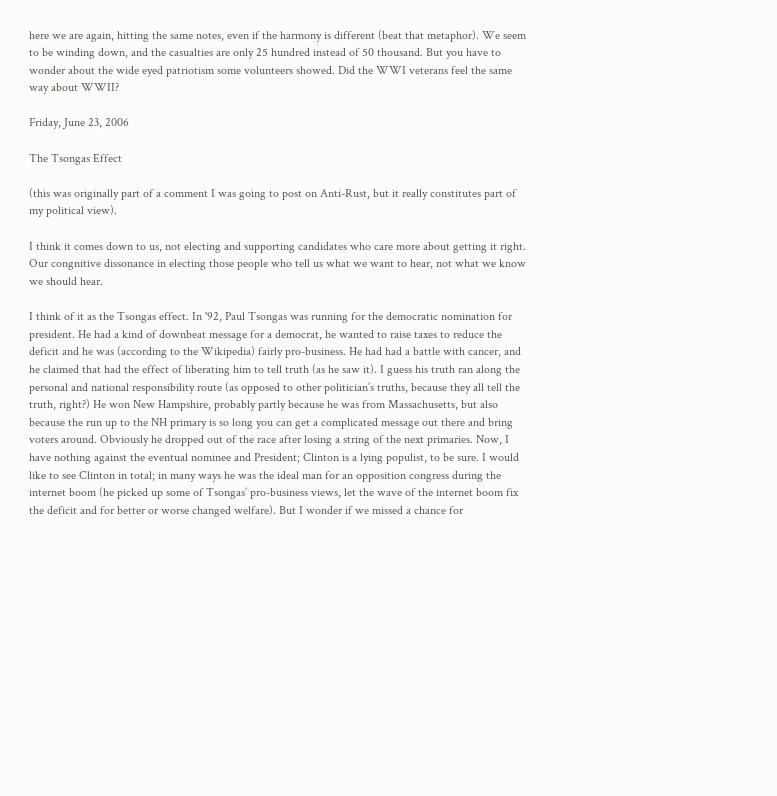here we are again, hitting the same notes, even if the harmony is different (beat that metaphor). We seem to be winding down, and the casualties are only 25 hundred instead of 50 thousand. But you have to wonder about the wide eyed patriotism some volunteers showed. Did the WWI veterans feel the same way about WWII?

Friday, June 23, 2006

The Tsongas Effect

(this was originally part of a comment I was going to post on Anti-Rust, but it really constitutes part of my political view).

I think it comes down to us, not electing and supporting candidates who care more about getting it right. Our congnitive dissonance in electing those people who tell us what we want to hear, not what we know we should hear.

I think of it as the Tsongas effect. In '92, Paul Tsongas was running for the democratic nomination for president. He had a kind of downbeat message for a democrat, he wanted to raise taxes to reduce the deficit and he was (according to the Wikipedia) fairly pro-business. He had had a battle with cancer, and he claimed that had the effect of liberating him to tell truth (as he saw it). I guess his truth ran along the personal and national responsibility route (as opposed to other politician’s truths, because they all tell the truth, right?) He won New Hampshire, probably partly because he was from Massachusetts, but also because the run up to the NH primary is so long you can get a complicated message out there and bring voters around. Obviously he dropped out of the race after losing a string of the next primaries. Now, I have nothing against the eventual nominee and President; Clinton is a lying populist, to be sure. I would like to see Clinton in total; in many ways he was the ideal man for an opposition congress during the internet boom (he picked up some of Tsongas’ pro-business views, let the wave of the internet boom fix the deficit and for better or worse changed welfare). But I wonder if we missed a chance for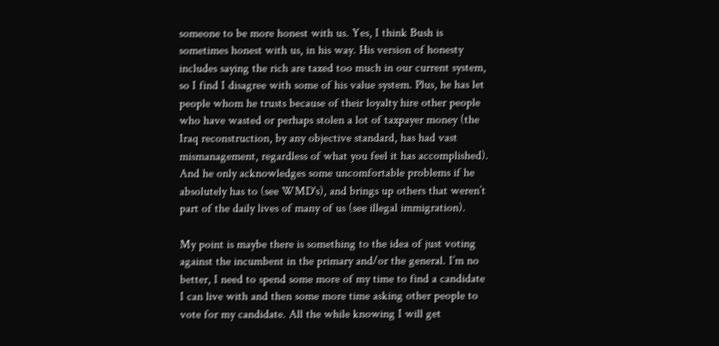someone to be more honest with us. Yes, I think Bush is sometimes honest with us, in his way. His version of honesty includes saying the rich are taxed too much in our current system, so I find I disagree with some of his value system. Plus, he has let people whom he trusts because of their loyalty hire other people who have wasted or perhaps stolen a lot of taxpayer money (the Iraq reconstruction, by any objective standard, has had vast mismanagement, regardless of what you feel it has accomplished). And he only acknowledges some uncomfortable problems if he absolutely has to (see WMD's), and brings up others that weren’t part of the daily lives of many of us (see illegal immigration).

My point is maybe there is something to the idea of just voting against the incumbent in the primary and/or the general. I’m no better, I need to spend some more of my time to find a candidate I can live with and then some more time asking other people to vote for my candidate. All the while knowing I will get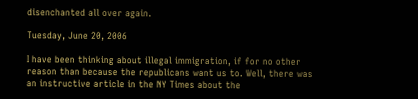disenchanted all over again.

Tuesday, June 20, 2006

I have been thinking about illegal immigration, if for no other reason than because the republicans want us to. Well, there was an instructive article in the NY Times about the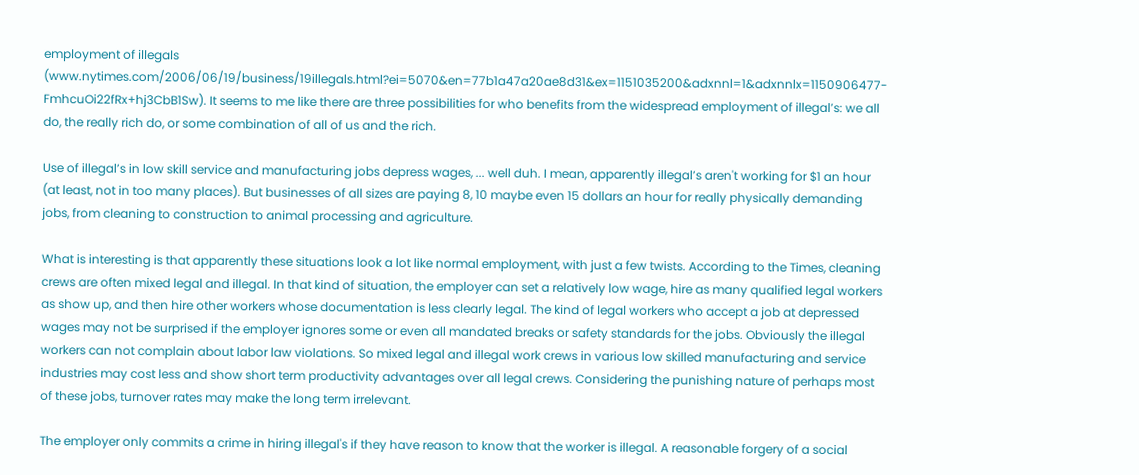employment of illegals (www.nytimes.com/2006/06/19/business/19illegals.html?ei=5070&en=77b1a47a20ae8d31&ex=1151035200&adxnnl=1&adxnnlx=1150906477-FmhcuOi22fRx+hj3CbB1Sw). It seems to me like there are three possibilities for who benefits from the widespread employment of illegal’s: we all do, the really rich do, or some combination of all of us and the rich.

Use of illegal’s in low skill service and manufacturing jobs depress wages, ... well duh. I mean, apparently illegal’s aren't working for $1 an hour (at least, not in too many places). But businesses of all sizes are paying 8, 10 maybe even 15 dollars an hour for really physically demanding jobs, from cleaning to construction to animal processing and agriculture.

What is interesting is that apparently these situations look a lot like normal employment, with just a few twists. According to the Times, cleaning crews are often mixed legal and illegal. In that kind of situation, the employer can set a relatively low wage, hire as many qualified legal workers as show up, and then hire other workers whose documentation is less clearly legal. The kind of legal workers who accept a job at depressed wages may not be surprised if the employer ignores some or even all mandated breaks or safety standards for the jobs. Obviously the illegal workers can not complain about labor law violations. So mixed legal and illegal work crews in various low skilled manufacturing and service industries may cost less and show short term productivity advantages over all legal crews. Considering the punishing nature of perhaps most of these jobs, turnover rates may make the long term irrelevant.

The employer only commits a crime in hiring illegal's if they have reason to know that the worker is illegal. A reasonable forgery of a social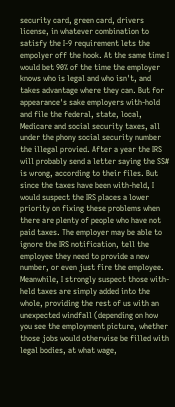security card, green card, drivers license, in whatever combination to satisfy the I-9 requirement lets the empolyer off the hook. At the same time I would bet 90% of the time the employer knows who is legal and who isn't, and takes advantage where they can. But for appearance's sake employers with-hold and file the federal, state, local, Medicare and social security taxes, all under the phony social security number the illegal provied. After a year the IRS will probably send a letter saying the SS# is wrong, according to their files. But since the taxes have been with-held, I would suspect the IRS places a lower priority on fixing these problems when there are plenty of people who have not paid taxes. The employer may be able to ignore the IRS notification, tell the employee they need to provide a new number, or even just fire the employee. Meanwhile, I strongly suspect those with-held taxes are simply added into the whole, providing the rest of us with an unexpected windfall (depending on how you see the employment picture, whether those jobs would otherwise be filled with legal bodies, at what wage,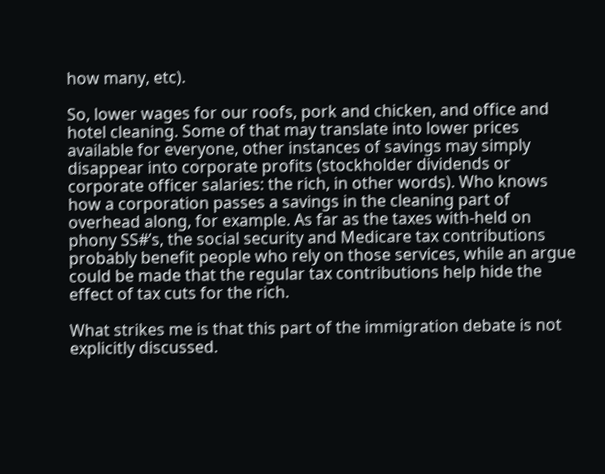how many, etc).

So, lower wages for our roofs, pork and chicken, and office and hotel cleaning. Some of that may translate into lower prices available for everyone, other instances of savings may simply disappear into corporate profits (stockholder dividends or corporate officer salaries: the rich, in other words). Who knows how a corporation passes a savings in the cleaning part of overhead along, for example. As far as the taxes with-held on phony SS#’s, the social security and Medicare tax contributions probably benefit people who rely on those services, while an argue could be made that the regular tax contributions help hide the effect of tax cuts for the rich.

What strikes me is that this part of the immigration debate is not explicitly discussed.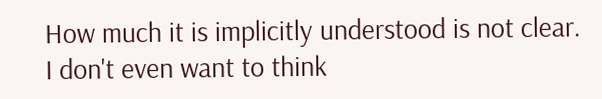How much it is implicitly understood is not clear. I don't even want to think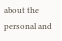about the personal and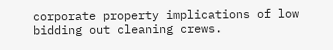corporate property implications of low bidding out cleaning crews.